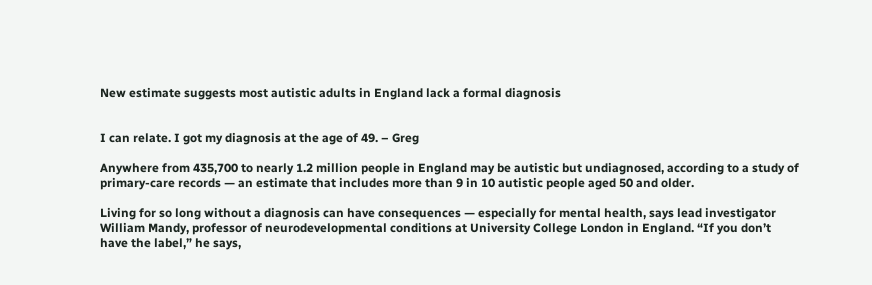New estimate suggests most autistic adults in England lack a formal diagnosis


I can relate. I got my diagnosis at the age of 49. – Greg

Anywhere from 435,700 to nearly 1.2 million people in England may be autistic but undiagnosed, according to a study of primary-care records — an estimate that includes more than 9 in 10 autistic people aged 50 and older.

Living for so long without a diagnosis can have consequences — especially for mental health, says lead investigator William Mandy, professor of neurodevelopmental conditions at University College London in England. “If you don’t have the label,” he says,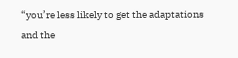“you’re less likely to get the adaptations and the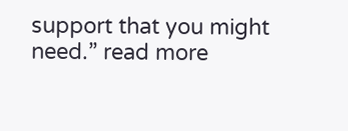support that you might need.” read more